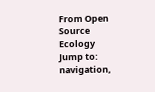From Open Source Ecology
Jump to: navigation,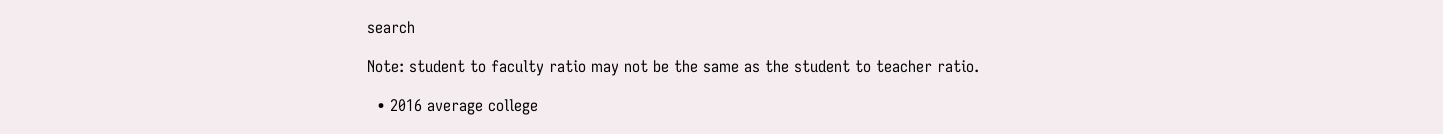search

Note: student to faculty ratio may not be the same as the student to teacher ratio.

  • 2016 average college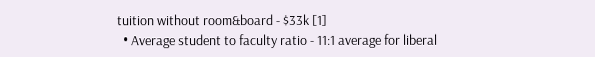tuition without room&board - $33k [1]
  • Average student to faculty ratio - 11:1 average for liberal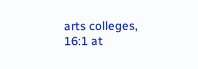arts colleges, 16:1 at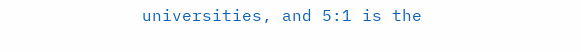universities, and 5:1 is the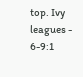top. Ivy leagues - 6-9:1